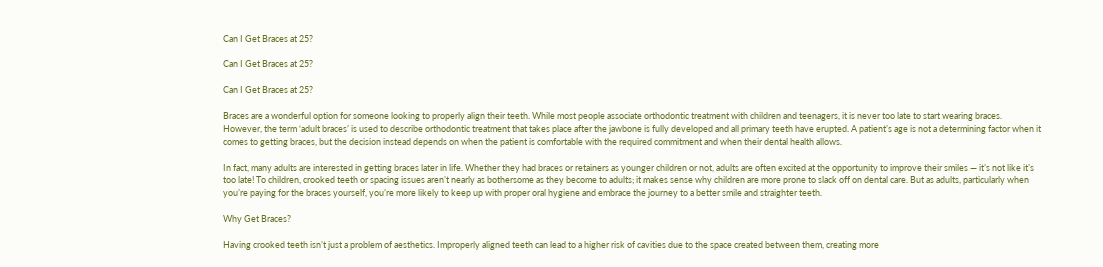Can I Get Braces at 25?

Can I Get Braces at 25?

Can I Get Braces at 25?

Braces are a wonderful option for someone looking to properly align their teeth. While most people associate orthodontic treatment with children and teenagers, it is never too late to start wearing braces. However, the term ‘adult braces’ is used to describe orthodontic treatment that takes place after the jawbone is fully developed and all primary teeth have erupted. A patient’s age is not a determining factor when it comes to getting braces, but the decision instead depends on when the patient is comfortable with the required commitment and when their dental health allows.

In fact, many adults are interested in getting braces later in life. Whether they had braces or retainers as younger children or not, adults are often excited at the opportunity to improve their smiles — it’s not like it’s too late! To children, crooked teeth or spacing issues aren’t nearly as bothersome as they become to adults; it makes sense why children are more prone to slack off on dental care. But as adults, particularly when you’re paying for the braces yourself, you’re more likely to keep up with proper oral hygiene and embrace the journey to a better smile and straighter teeth.

Why Get Braces?

Having crooked teeth isn’t just a problem of aesthetics. Improperly aligned teeth can lead to a higher risk of cavities due to the space created between them, creating more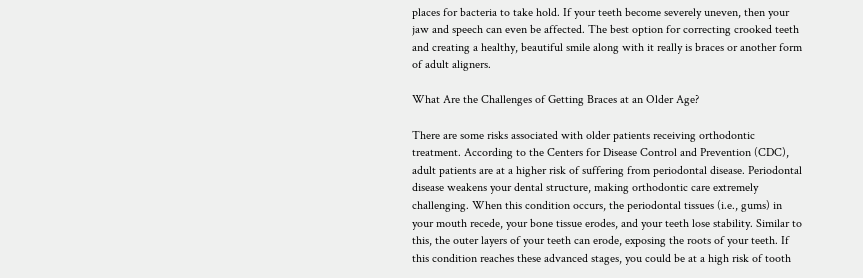places for bacteria to take hold. If your teeth become severely uneven, then your jaw and speech can even be affected. The best option for correcting crooked teeth and creating a healthy, beautiful smile along with it really is braces or another form of adult aligners.

What Are the Challenges of Getting Braces at an Older Age?

There are some risks associated with older patients receiving orthodontic treatment. According to the Centers for Disease Control and Prevention (CDC), adult patients are at a higher risk of suffering from periodontal disease. Periodontal disease weakens your dental structure, making orthodontic care extremely challenging. When this condition occurs, the periodontal tissues (i.e., gums) in your mouth recede, your bone tissue erodes, and your teeth lose stability. Similar to this, the outer layers of your teeth can erode, exposing the roots of your teeth. If this condition reaches these advanced stages, you could be at a high risk of tooth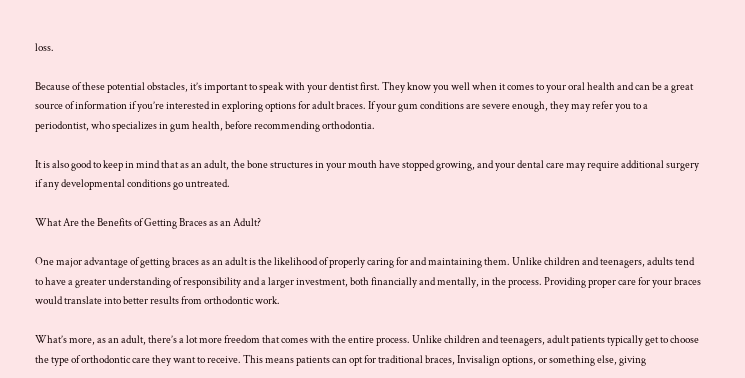loss.

Because of these potential obstacles, it’s important to speak with your dentist first. They know you well when it comes to your oral health and can be a great source of information if you’re interested in exploring options for adult braces. If your gum conditions are severe enough, they may refer you to a periodontist, who specializes in gum health, before recommending orthodontia.

It is also good to keep in mind that as an adult, the bone structures in your mouth have stopped growing, and your dental care may require additional surgery if any developmental conditions go untreated.

What Are the Benefits of Getting Braces as an Adult?

One major advantage of getting braces as an adult is the likelihood of properly caring for and maintaining them. Unlike children and teenagers, adults tend to have a greater understanding of responsibility and a larger investment, both financially and mentally, in the process. Providing proper care for your braces would translate into better results from orthodontic work.

What’s more, as an adult, there’s a lot more freedom that comes with the entire process. Unlike children and teenagers, adult patients typically get to choose the type of orthodontic care they want to receive. This means patients can opt for traditional braces, Invisalign options, or something else, giving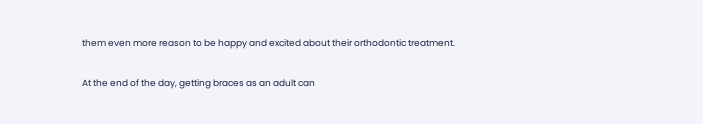them even more reason to be happy and excited about their orthodontic treatment.

At the end of the day, getting braces as an adult can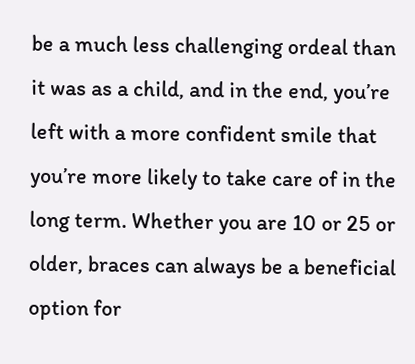be a much less challenging ordeal than it was as a child, and in the end, you’re left with a more confident smile that you’re more likely to take care of in the long term. Whether you are 10 or 25 or older, braces can always be a beneficial option for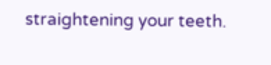straightening your teeth.